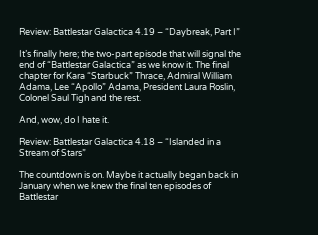Review: Battlestar Galactica 4.19 – “Daybreak, Part I”

It’s finally here; the two-part episode that will signal the end of “Battlestar Galactica” as we know it. The final chapter for Kara “Starbuck” Thrace, Admiral William Adama, Lee “Apollo” Adama, President Laura Roslin, Colonel Saul Tigh and the rest.

And, wow, do I hate it.

Review: Battlestar Galactica 4.18 – “Islanded in a Stream of Stars”

The countdown is on. Maybe it actually began back in January when we knew the final ten episodes of Battlestar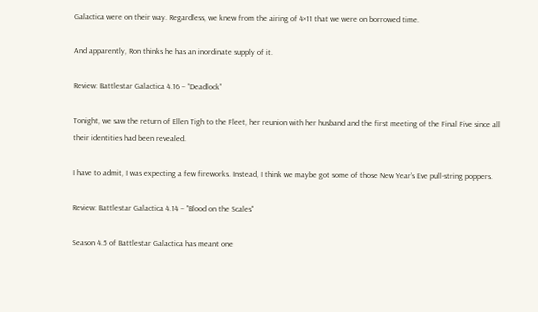Galactica were on their way. Regardless, we knew from the airing of 4×11 that we were on borrowed time.

And apparently, Ron thinks he has an inordinate supply of it.

Review: Battlestar Galactica 4.16 – “Deadlock”

Tonight, we saw the return of Ellen Tigh to the Fleet, her reunion with her husband and the first meeting of the Final Five since all their identities had been revealed.

I have to admit, I was expecting a few fireworks. Instead, I think we maybe got some of those New Year’s Eve pull-string poppers.

Review: Battlestar Galactica 4.14 – "Blood on the Scales"

Season 4.5 of Battlestar Galactica has meant one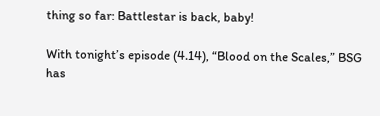thing so far: Battlestar is back, baby!

With tonight’s episode (4.14), “Blood on the Scales,” BSG has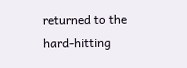returned to the hard-hitting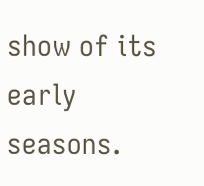show of its early seasons.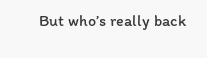But who’s really back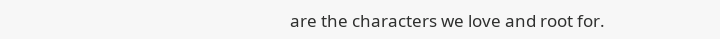are the characters we love and root for.